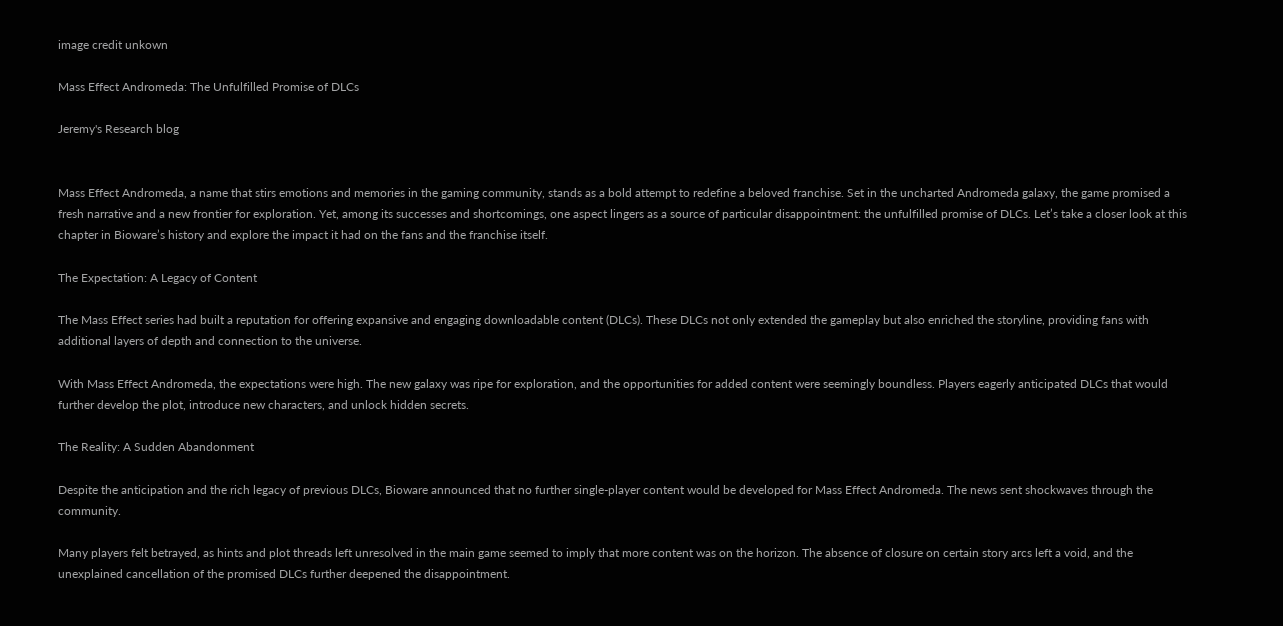image credit unkown

Mass Effect Andromeda: The Unfulfilled Promise of DLCs

Jeremy's Research blog


Mass Effect Andromeda, a name that stirs emotions and memories in the gaming community, stands as a bold attempt to redefine a beloved franchise. Set in the uncharted Andromeda galaxy, the game promised a fresh narrative and a new frontier for exploration. Yet, among its successes and shortcomings, one aspect lingers as a source of particular disappointment: the unfulfilled promise of DLCs. Let’s take a closer look at this chapter in Bioware’s history and explore the impact it had on the fans and the franchise itself.

The Expectation: A Legacy of Content

The Mass Effect series had built a reputation for offering expansive and engaging downloadable content (DLCs). These DLCs not only extended the gameplay but also enriched the storyline, providing fans with additional layers of depth and connection to the universe.

With Mass Effect Andromeda, the expectations were high. The new galaxy was ripe for exploration, and the opportunities for added content were seemingly boundless. Players eagerly anticipated DLCs that would further develop the plot, introduce new characters, and unlock hidden secrets.

The Reality: A Sudden Abandonment

Despite the anticipation and the rich legacy of previous DLCs, Bioware announced that no further single-player content would be developed for Mass Effect Andromeda. The news sent shockwaves through the community.

Many players felt betrayed, as hints and plot threads left unresolved in the main game seemed to imply that more content was on the horizon. The absence of closure on certain story arcs left a void, and the unexplained cancellation of the promised DLCs further deepened the disappointment.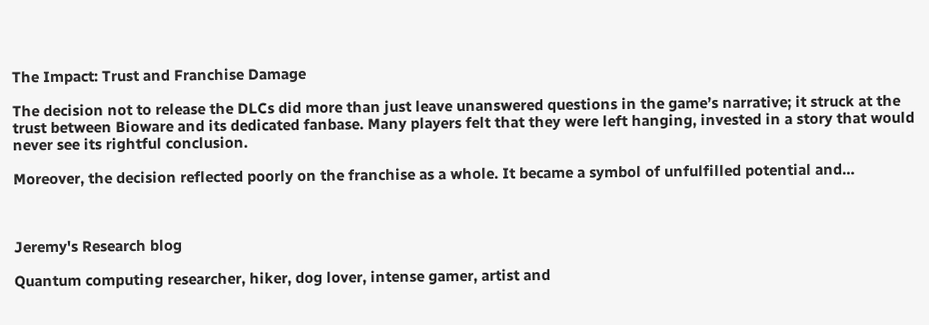The Impact: Trust and Franchise Damage

The decision not to release the DLCs did more than just leave unanswered questions in the game’s narrative; it struck at the trust between Bioware and its dedicated fanbase. Many players felt that they were left hanging, invested in a story that would never see its rightful conclusion.

Moreover, the decision reflected poorly on the franchise as a whole. It became a symbol of unfulfilled potential and…



Jeremy's Research blog

Quantum computing researcher, hiker, dog lover, intense gamer, artist and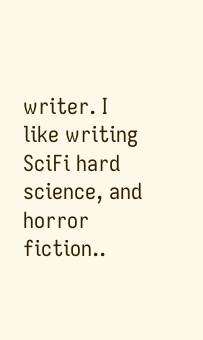writer. I like writing SciFi hard science, and horror fiction..